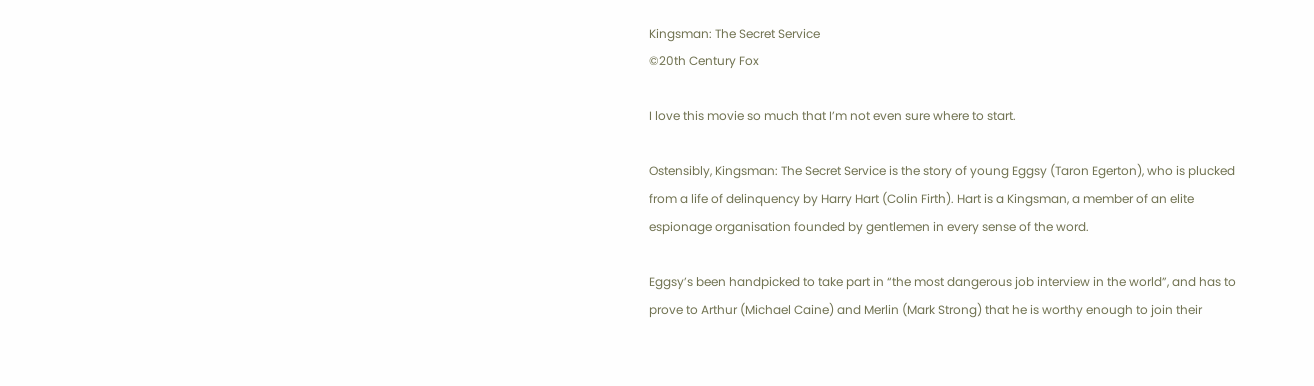Kingsman: The Secret Service
©20th Century Fox

I love this movie so much that I’m not even sure where to start.

Ostensibly, Kingsman: The Secret Service is the story of young Eggsy (Taron Egerton), who is plucked from a life of delinquency by Harry Hart (Colin Firth). Hart is a Kingsman, a member of an elite espionage organisation founded by gentlemen in every sense of the word.

Eggsy’s been handpicked to take part in “the most dangerous job interview in the world”, and has to prove to Arthur (Michael Caine) and Merlin (Mark Strong) that he is worthy enough to join their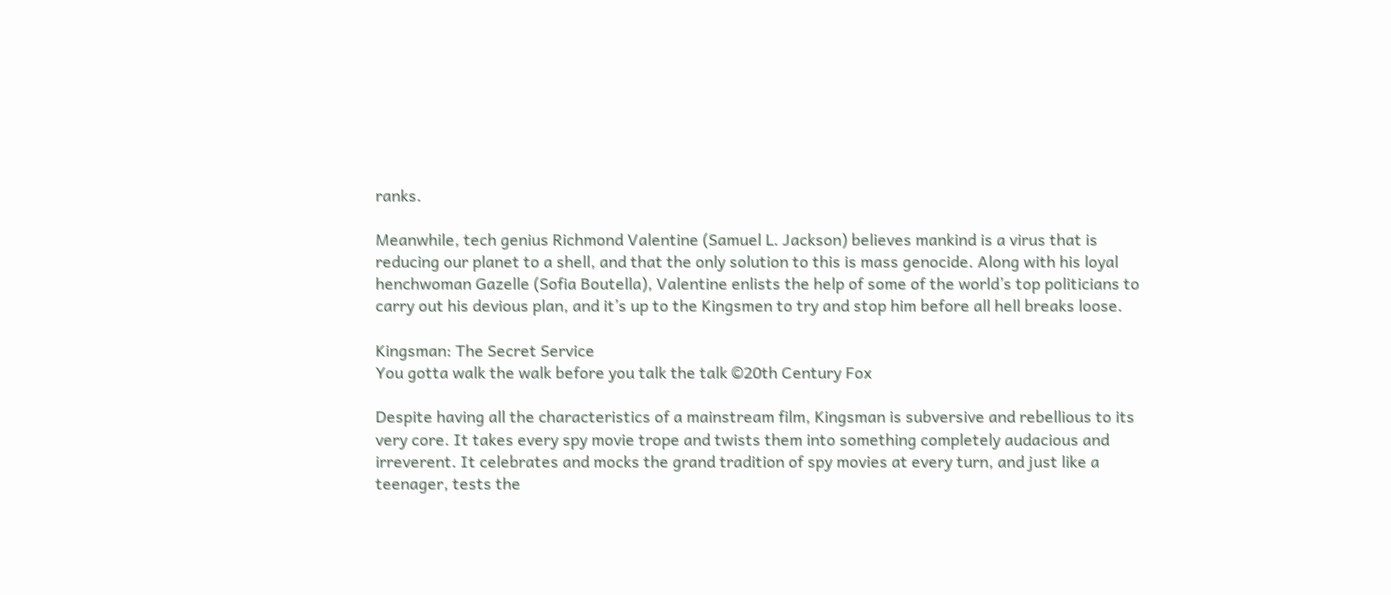ranks.

Meanwhile, tech genius Richmond Valentine (Samuel L. Jackson) believes mankind is a virus that is reducing our planet to a shell, and that the only solution to this is mass genocide. Along with his loyal henchwoman Gazelle (Sofia Boutella), Valentine enlists the help of some of the world’s top politicians to carry out his devious plan, and it’s up to the Kingsmen to try and stop him before all hell breaks loose.

Kingsman: The Secret Service
You gotta walk the walk before you talk the talk ©20th Century Fox

Despite having all the characteristics of a mainstream film, Kingsman is subversive and rebellious to its very core. It takes every spy movie trope and twists them into something completely audacious and irreverent. It celebrates and mocks the grand tradition of spy movies at every turn, and just like a teenager, tests the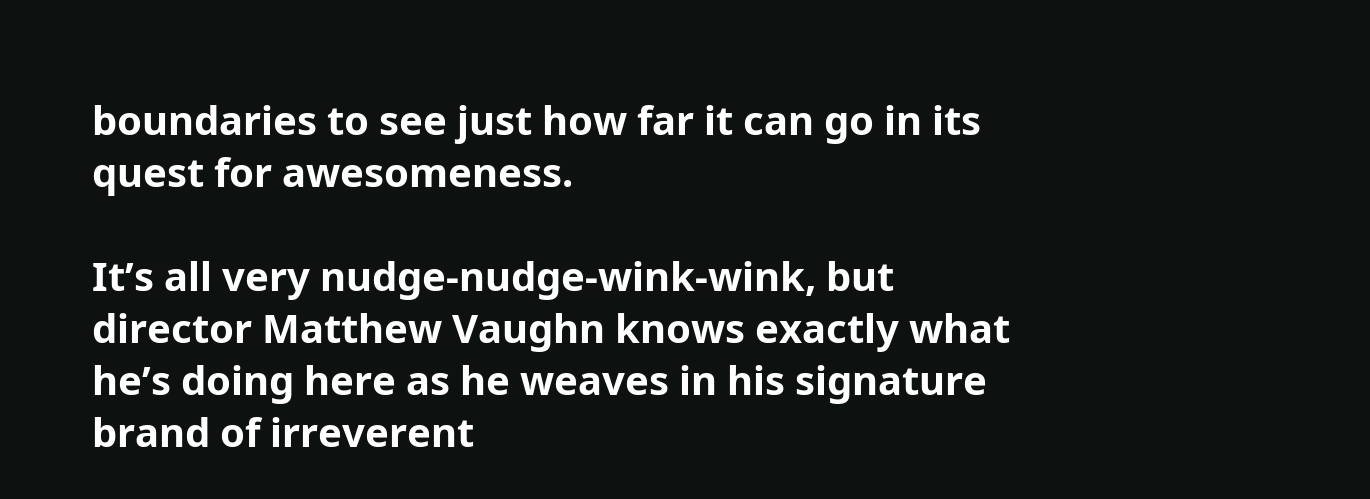boundaries to see just how far it can go in its quest for awesomeness.

It’s all very nudge-nudge-wink-wink, but director Matthew Vaughn knows exactly what he’s doing here as he weaves in his signature brand of irreverent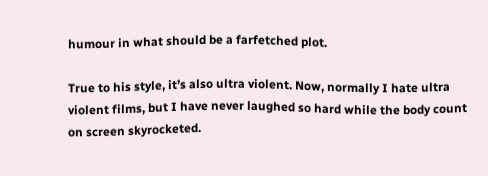humour in what should be a farfetched plot.

True to his style, it’s also ultra violent. Now, normally I hate ultra violent films, but I have never laughed so hard while the body count on screen skyrocketed.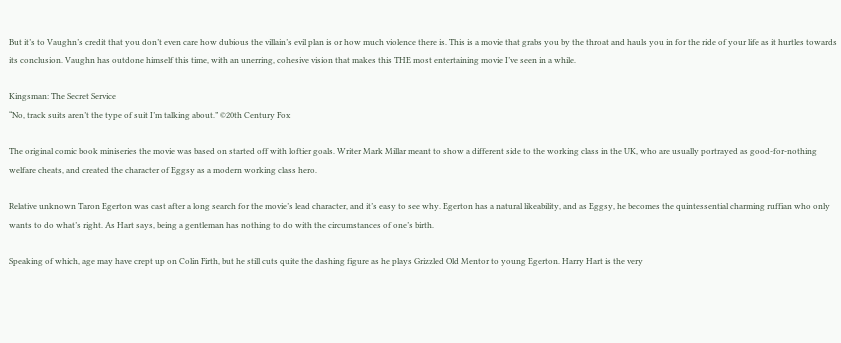But it’s to Vaughn’s credit that you don’t even care how dubious the villain’s evil plan is or how much violence there is. This is a movie that grabs you by the throat and hauls you in for the ride of your life as it hurtles towards its conclusion. Vaughn has outdone himself this time, with an unerring, cohesive vision that makes this THE most entertaining movie I’ve seen in a while.

Kingsman: The Secret Service
“No, track suits aren’t the type of suit I’m talking about.” ©20th Century Fox

The original comic book miniseries the movie was based on started off with loftier goals. Writer Mark Millar meant to show a different side to the working class in the UK, who are usually portrayed as good-for-nothing welfare cheats, and created the character of Eggsy as a modern working class hero.

Relative unknown Taron Egerton was cast after a long search for the movie’s lead character, and it’s easy to see why. Egerton has a natural likeability, and as Eggsy, he becomes the quintessential charming ruffian who only wants to do what’s right. As Hart says, being a gentleman has nothing to do with the circumstances of one’s birth.

Speaking of which, age may have crept up on Colin Firth, but he still cuts quite the dashing figure as he plays Grizzled Old Mentor to young Egerton. Harry Hart is the very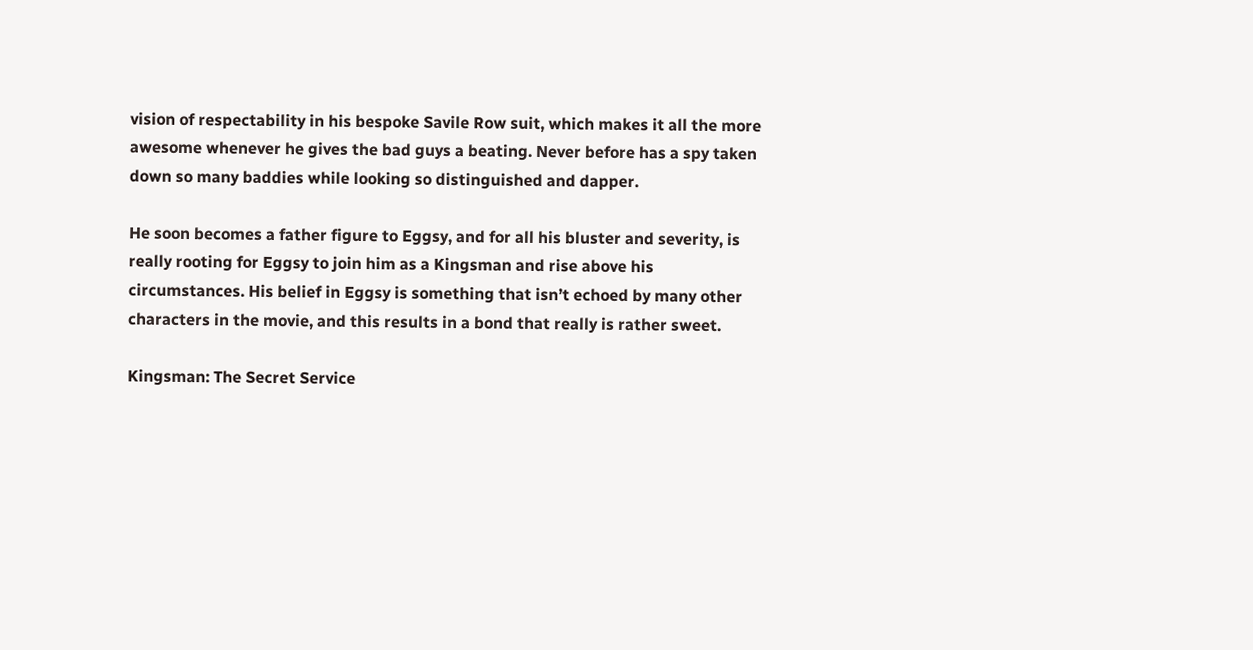vision of respectability in his bespoke Savile Row suit, which makes it all the more awesome whenever he gives the bad guys a beating. Never before has a spy taken down so many baddies while looking so distinguished and dapper.

He soon becomes a father figure to Eggsy, and for all his bluster and severity, is really rooting for Eggsy to join him as a Kingsman and rise above his circumstances. His belief in Eggsy is something that isn’t echoed by many other characters in the movie, and this results in a bond that really is rather sweet.

Kingsman: The Secret Service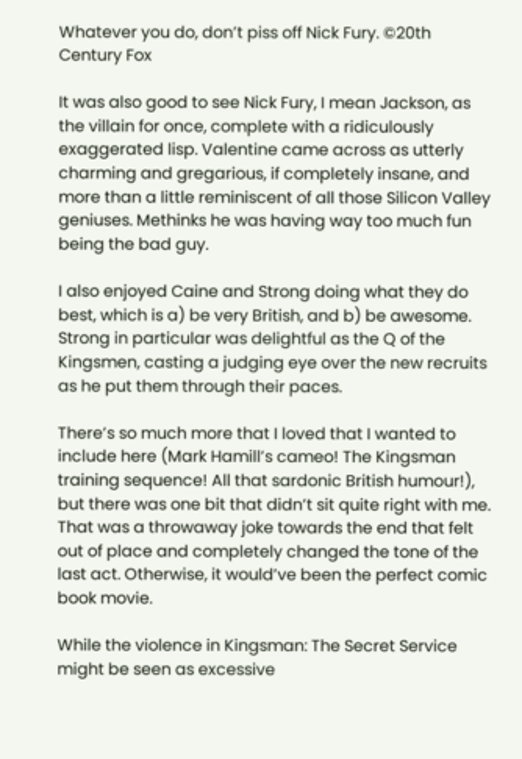Whatever you do, don’t piss off Nick Fury. ©20th Century Fox

It was also good to see Nick Fury, I mean Jackson, as the villain for once, complete with a ridiculously exaggerated lisp. Valentine came across as utterly charming and gregarious, if completely insane, and more than a little reminiscent of all those Silicon Valley geniuses. Methinks he was having way too much fun being the bad guy.

I also enjoyed Caine and Strong doing what they do best, which is a) be very British, and b) be awesome. Strong in particular was delightful as the Q of the Kingsmen, casting a judging eye over the new recruits as he put them through their paces.

There’s so much more that I loved that I wanted to include here (Mark Hamill’s cameo! The Kingsman training sequence! All that sardonic British humour!), but there was one bit that didn’t sit quite right with me. That was a throwaway joke towards the end that felt out of place and completely changed the tone of the last act. Otherwise, it would’ve been the perfect comic book movie.

While the violence in Kingsman: The Secret Service might be seen as excessive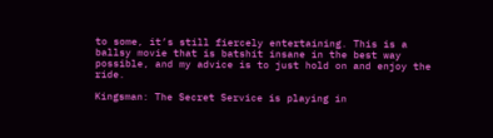to some, it’s still fiercely entertaining. This is a ballsy movie that is batshit insane in the best way possible, and my advice is to just hold on and enjoy the ride.

Kingsman: The Secret Service is playing in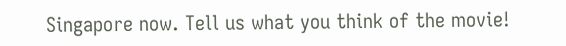Singapore now. Tell us what you think of the movie!